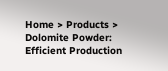Home > Products > Dolomite Powder: Efficient Production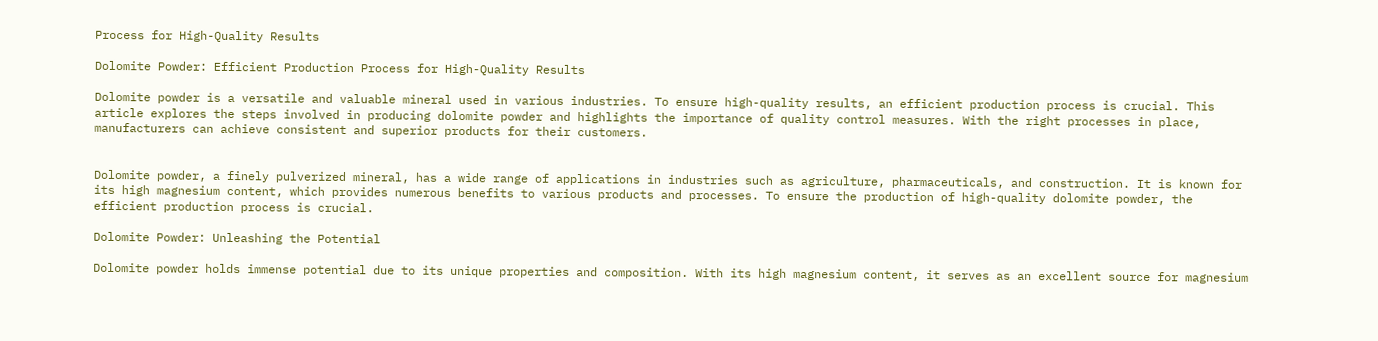Process for High-Quality Results

Dolomite Powder: Efficient Production Process for High-Quality Results

Dolomite powder is a versatile and valuable mineral used in various industries. To ensure high-quality results, an efficient production process is crucial. This article explores the steps involved in producing dolomite powder and highlights the importance of quality control measures. With the right processes in place, manufacturers can achieve consistent and superior products for their customers.


Dolomite powder, a finely pulverized mineral, has a wide range of applications in industries such as agriculture, pharmaceuticals, and construction. It is known for its high magnesium content, which provides numerous benefits to various products and processes. To ensure the production of high-quality dolomite powder, the efficient production process is crucial.

Dolomite Powder: Unleashing the Potential

Dolomite powder holds immense potential due to its unique properties and composition. With its high magnesium content, it serves as an excellent source for magnesium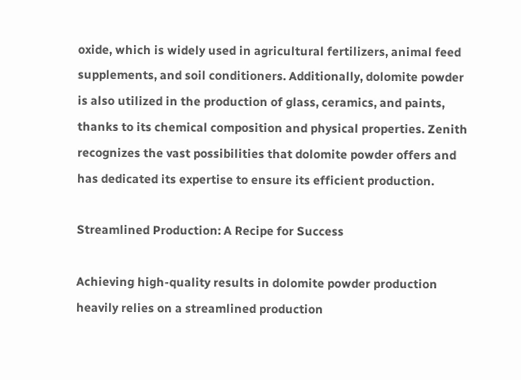oxide, which is widely used in agricultural fertilizers, animal feed supplements, and soil conditioners. Additionally, dolomite powder is also utilized in the production of glass, ceramics, and paints, thanks to its chemical composition and physical properties. Zenith recognizes the vast possibilities that dolomite powder offers and has dedicated its expertise to ensure its efficient production.

Streamlined Production: A Recipe for Success

Achieving high-quality results in dolomite powder production heavily relies on a streamlined production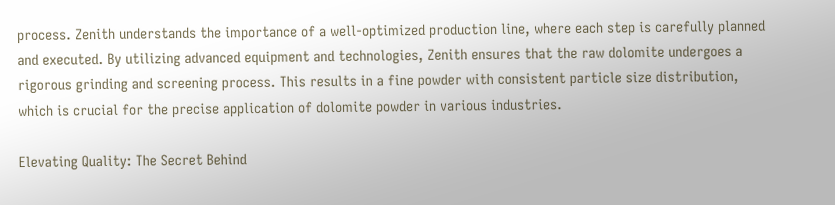process. Zenith understands the importance of a well-optimized production line, where each step is carefully planned and executed. By utilizing advanced equipment and technologies, Zenith ensures that the raw dolomite undergoes a rigorous grinding and screening process. This results in a fine powder with consistent particle size distribution, which is crucial for the precise application of dolomite powder in various industries.

Elevating Quality: The Secret Behind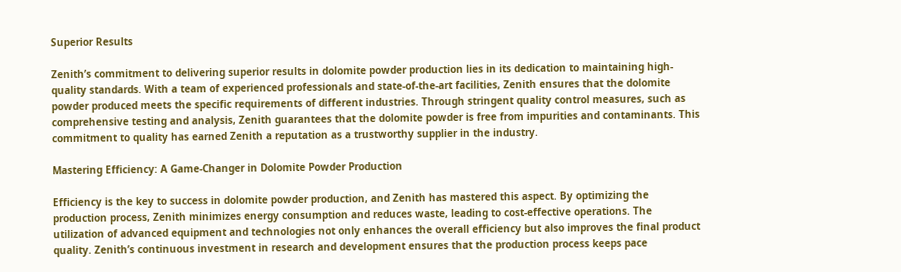Superior Results

Zenith’s commitment to delivering superior results in dolomite powder production lies in its dedication to maintaining high-quality standards. With a team of experienced professionals and state-of-the-art facilities, Zenith ensures that the dolomite powder produced meets the specific requirements of different industries. Through stringent quality control measures, such as comprehensive testing and analysis, Zenith guarantees that the dolomite powder is free from impurities and contaminants. This commitment to quality has earned Zenith a reputation as a trustworthy supplier in the industry.

Mastering Efficiency: A Game-Changer in Dolomite Powder Production

Efficiency is the key to success in dolomite powder production, and Zenith has mastered this aspect. By optimizing the production process, Zenith minimizes energy consumption and reduces waste, leading to cost-effective operations. The utilization of advanced equipment and technologies not only enhances the overall efficiency but also improves the final product quality. Zenith’s continuous investment in research and development ensures that the production process keeps pace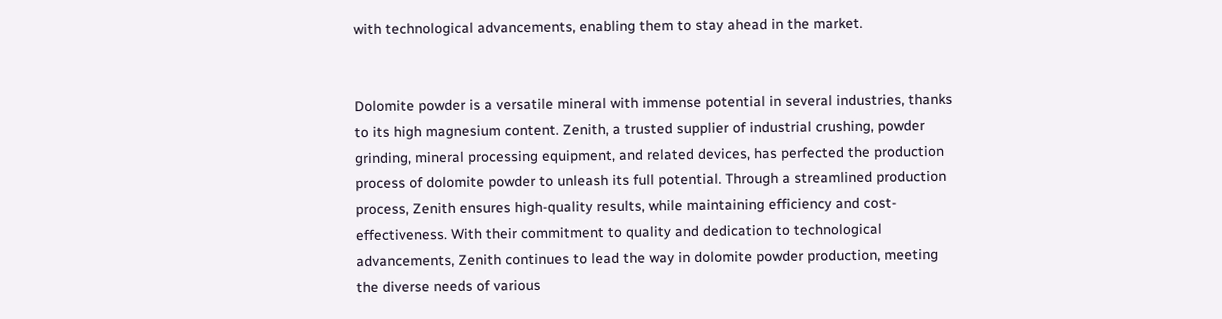with technological advancements, enabling them to stay ahead in the market.


Dolomite powder is a versatile mineral with immense potential in several industries, thanks to its high magnesium content. Zenith, a trusted supplier of industrial crushing, powder grinding, mineral processing equipment, and related devices, has perfected the production process of dolomite powder to unleash its full potential. Through a streamlined production process, Zenith ensures high-quality results, while maintaining efficiency and cost-effectiveness. With their commitment to quality and dedication to technological advancements, Zenith continues to lead the way in dolomite powder production, meeting the diverse needs of various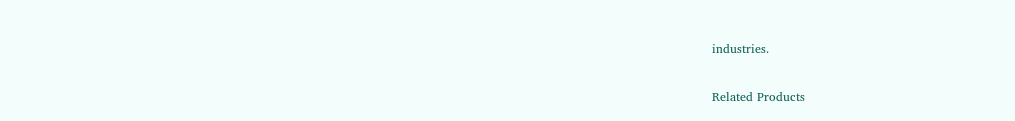industries.

Related Products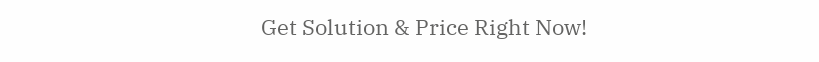Get Solution & Price Right Now!